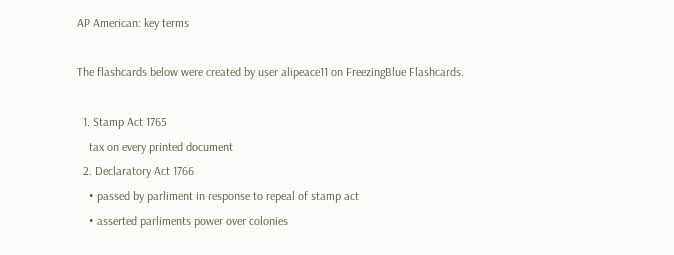AP American: key terms

The flashcards below were created by user alipeace11 on FreezingBlue Flashcards.

  1. Stamp Act 1765
    tax on every printed document
  2. Declaratory Act 1766
    • passed by parliment in response to repeal of stamp act
    • asserted parliments power over colonies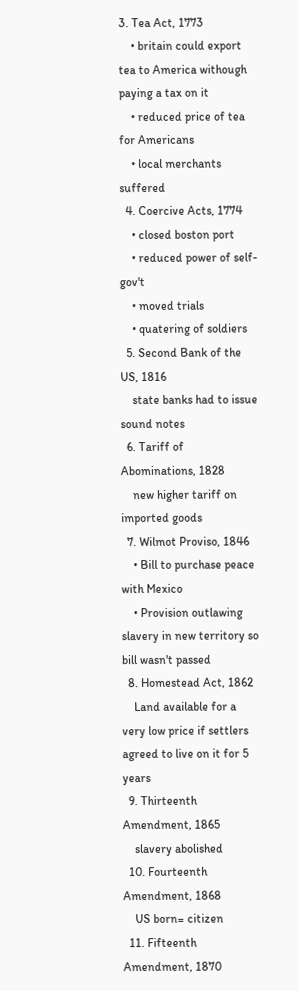3. Tea Act, 1773
    • britain could export tea to America withough paying a tax on it
    • reduced price of tea for Americans
    • local merchants suffered
  4. Coercive Acts, 1774
    • closed boston port
    • reduced power of self-gov't
    • moved trials
    • quatering of soldiers
  5. Second Bank of the US, 1816
    state banks had to issue sound notes
  6. Tariff of Abominations, 1828
    new higher tariff on imported goods
  7. Wilmot Proviso, 1846
    • Bill to purchase peace with Mexico
    • Provision outlawing slavery in new territory so bill wasn't passed
  8. Homestead Act, 1862
    Land available for a very low price if settlers agreed to live on it for 5 years
  9. Thirteenth Amendment, 1865
    slavery abolished
  10. Fourteenth Amendment, 1868
    US born= citizen
  11. Fifteenth Amendment, 1870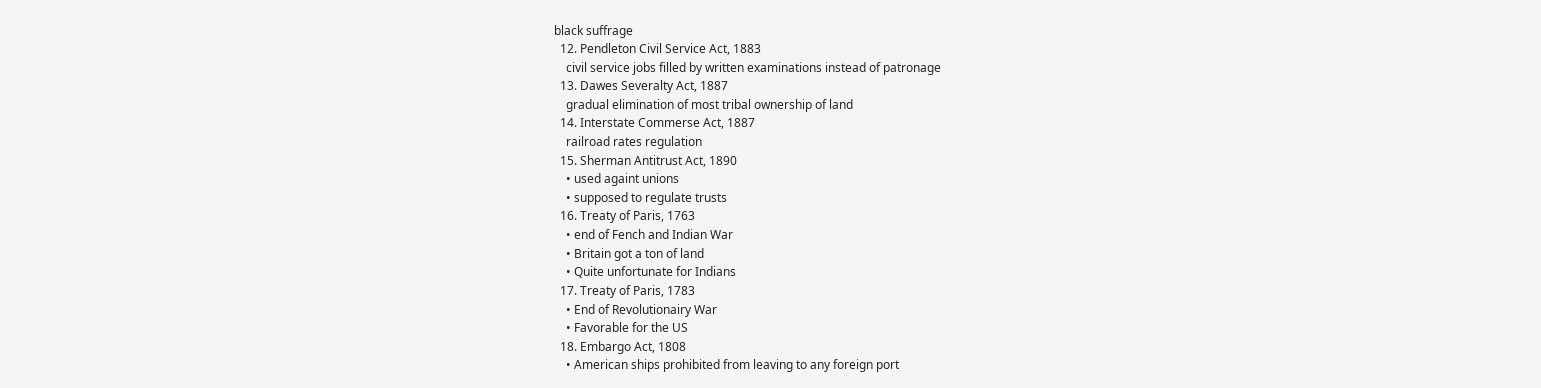black suffrage
  12. Pendleton Civil Service Act, 1883
    civil service jobs filled by written examinations instead of patronage
  13. Dawes Severalty Act, 1887
    gradual elimination of most tribal ownership of land
  14. Interstate Commerse Act, 1887
    railroad rates regulation
  15. Sherman Antitrust Act, 1890
    • used againt unions
    • supposed to regulate trusts
  16. Treaty of Paris, 1763
    • end of Fench and Indian War
    • Britain got a ton of land
    • Quite unfortunate for Indians
  17. Treaty of Paris, 1783
    • End of Revolutionairy War
    • Favorable for the US
  18. Embargo Act, 1808
    • American ships prohibited from leaving to any foreign port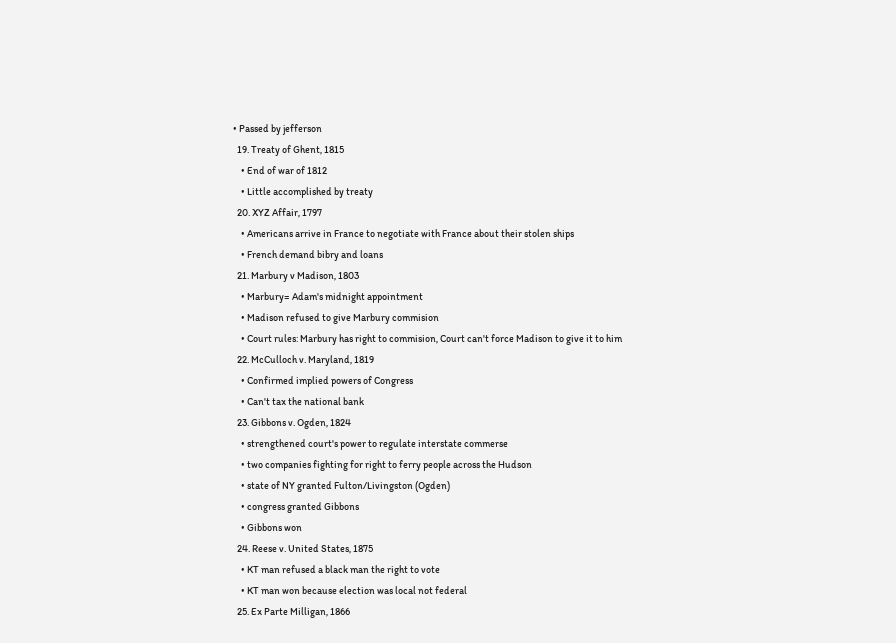• Passed by jefferson
  19. Treaty of Ghent, 1815
    • End of war of 1812
    • Little accomplished by treaty
  20. XYZ Affair, 1797
    • Americans arrive in France to negotiate with France about their stolen ships
    • French demand bibry and loans
  21. Marbury v Madison, 1803
    • Marbury= Adam's midnight appointment
    • Madison refused to give Marbury commision
    • Court rules: Marbury has right to commision, Court can't force Madison to give it to him
  22. McCulloch v. Maryland, 1819
    • Confirmed implied powers of Congress
    • Can't tax the national bank
  23. Gibbons v. Ogden, 1824
    • strengthened court's power to regulate interstate commerse
    • two companies fighting for right to ferry people across the Hudson
    • state of NY granted Fulton/Livingston (Ogden)
    • congress granted Gibbons
    • Gibbons won
  24. Reese v. United States, 1875
    • KT man refused a black man the right to vote
    • KT man won because election was local not federal
  25. Ex Parte Milligan, 1866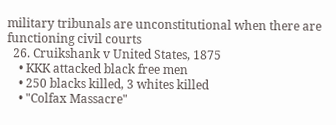military tribunals are unconstitutional when there are functioning civil courts
  26. Cruikshank v United States, 1875
    • KKK attacked black free men
    • 250 blacks killed, 3 whites killed
    • "Colfax Massacre"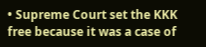• Supreme Court set the KKK free because it was a case of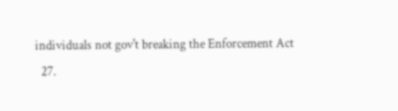individuals not gov't breaking the Enforcement Act
  27.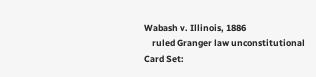Wabash v. Illinois, 1886
    ruled Granger law unconstitutional
Card Set: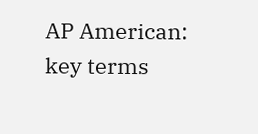AP American: key terms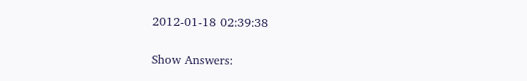2012-01-18 02:39:38

Show Answers: